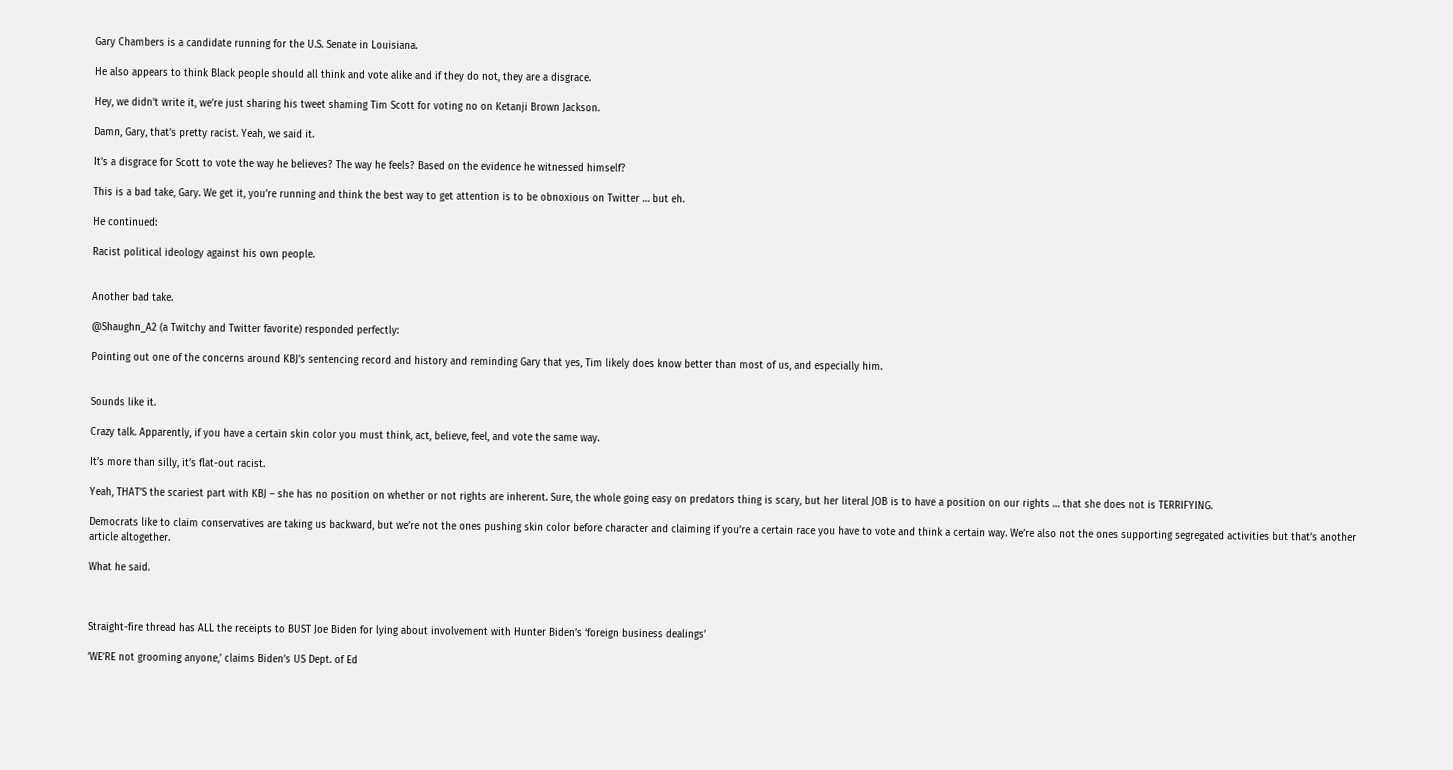Gary Chambers is a candidate running for the U.S. Senate in Louisiana.

He also appears to think Black people should all think and vote alike and if they do not, they are a disgrace.

Hey, we didn’t write it, we’re just sharing his tweet shaming Tim Scott for voting no on Ketanji Brown Jackson.

Damn, Gary, that’s pretty racist. Yeah, we said it.

It’s a disgrace for Scott to vote the way he believes? The way he feels? Based on the evidence he witnessed himself?

This is a bad take, Gary. We get it, you’re running and think the best way to get attention is to be obnoxious on Twitter … but eh.

He continued:

Racist political ideology against his own people.


Another bad take.

@Shaughn_A2 (a Twitchy and Twitter favorite) responded perfectly:

Pointing out one of the concerns around KBJ’s sentencing record and history and reminding Gary that yes, Tim likely does know better than most of us, and especially him.


Sounds like it.

Crazy talk. Apparently, if you have a certain skin color you must think, act, believe, feel, and vote the same way.

It’s more than silly, it’s flat-out racist.

Yeah, THAT’S the scariest part with KBJ – she has no position on whether or not rights are inherent. Sure, the whole going easy on predators thing is scary, but her literal JOB is to have a position on our rights … that she does not is TERRIFYING.

Democrats like to claim conservatives are taking us backward, but we’re not the ones pushing skin color before character and claiming if you’re a certain race you have to vote and think a certain way. We’re also not the ones supporting segregated activities but that’s another article altogether.

What he said.



Straight-fire thread has ALL the receipts to BUST Joe Biden for lying about involvement with Hunter Biden’s ‘foreign business dealings’

‘WE’RE not grooming anyone,’ claims Biden’s US Dept. of Ed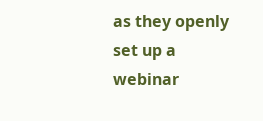as they openly set up a webinar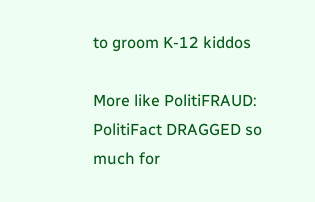to groom K-12 kiddos

More like PolitiFRAUD: PolitiFact DRAGGED so much for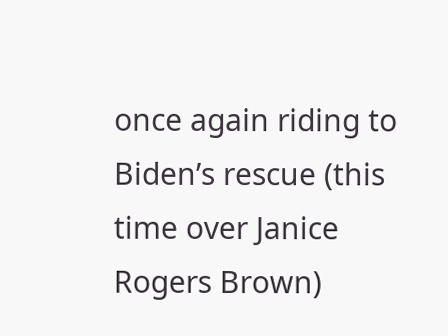once again riding to Biden’s rescue (this time over Janice Rogers Brown)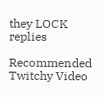they LOCK replies

Recommended Twitchy Video